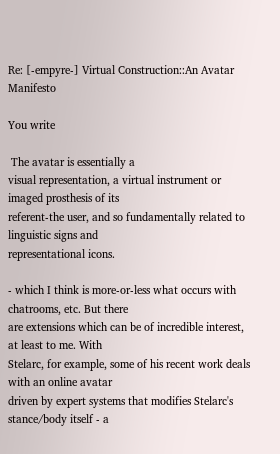Re: [-empyre-] Virtual Construction::An Avatar Manifesto

You write

 The avatar is essentially a
visual representation, a virtual instrument or imaged prosthesis of its
referent-the user, and so fundamentally related to linguistic signs and
representational icons.

- which I think is more-or-less what occurs with chatrooms, etc. But there
are extensions which can be of incredible interest, at least to me. With
Stelarc, for example, some of his recent work deals with an online avatar
driven by expert systems that modifies Stelarc's stance/body itself - a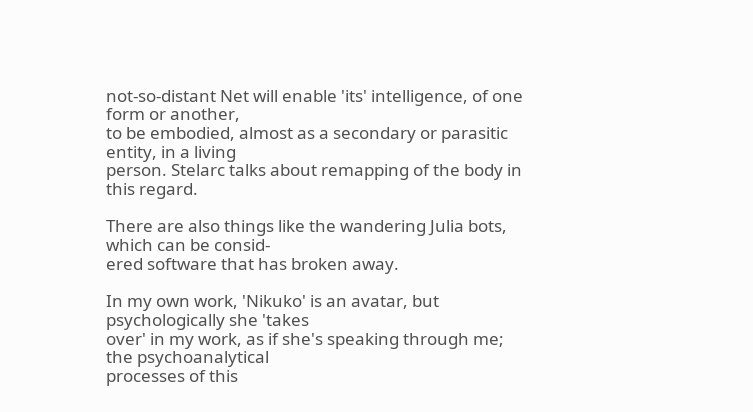not-so-distant Net will enable 'its' intelligence, of one form or another,
to be embodied, almost as a secondary or parasitic entity, in a living
person. Stelarc talks about remapping of the body in this regard.

There are also things like the wandering Julia bots, which can be consid-
ered software that has broken away.

In my own work, 'Nikuko' is an avatar, but psychologically she 'takes
over' in my work, as if she's speaking through me; the psychoanalytical
processes of this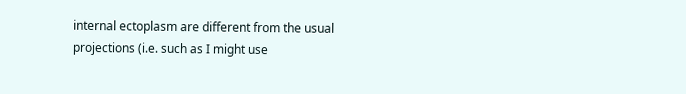internal ectoplasm are different from the usual
projections (i.e. such as I might use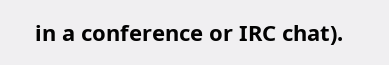in a conference or IRC chat).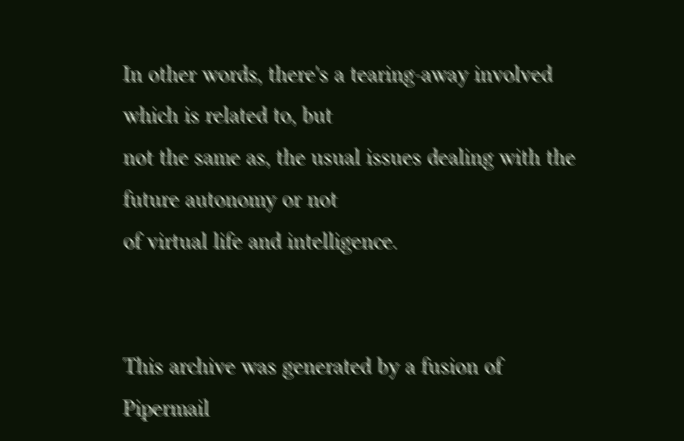In other words, there's a tearing-away involved which is related to, but
not the same as, the usual issues dealing with the future autonomy or not
of virtual life and intelligence.


This archive was generated by a fusion of Pipermail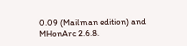0.09 (Mailman edition) and MHonArc 2.6.8.